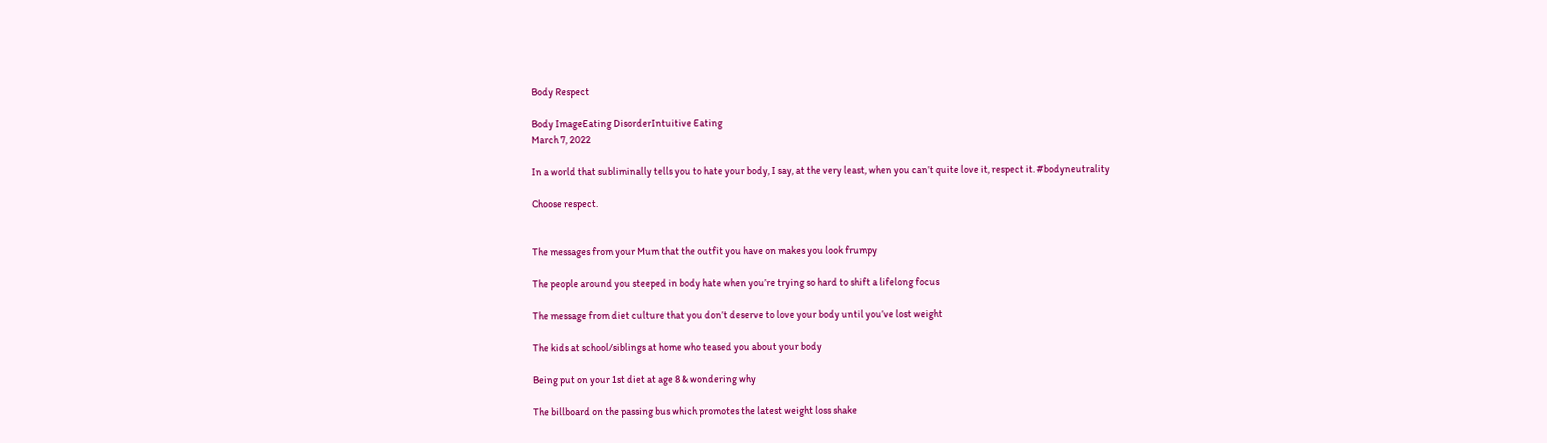Body Respect

Body ImageEating DisorderIntuitive Eating
March 7, 2022

In a world that subliminally tells you to hate your body, I say, at the very least, when you can’t quite love it, respect it. #bodyneutrality

Choose respect.


The messages from your Mum that the outfit you have on makes you look frumpy

The people around you steeped in body hate when you’re trying so hard to shift a lifelong focus

The message from diet culture that you don’t deserve to love your body until you’ve lost weight

The kids at school/siblings at home who teased you about your body

Being put on your 1st diet at age 8 & wondering why

The billboard on the passing bus which promotes the latest weight loss shake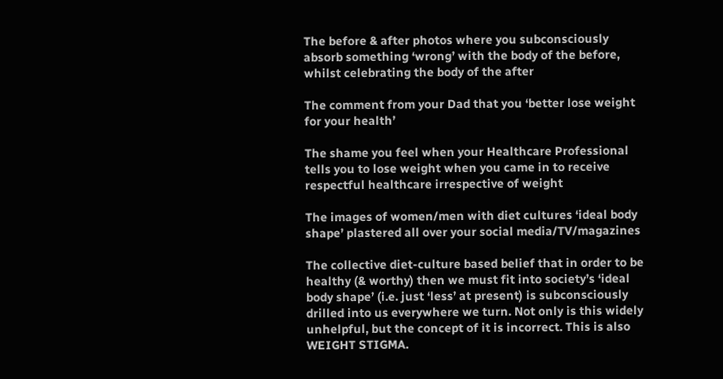The before & after photos where you subconsciously absorb something ‘wrong’ with the body of the before, whilst celebrating the body of the after

The comment from your Dad that you ‘better lose weight for your health’

The shame you feel when your Healthcare Professional tells you to lose weight when you came in to receive respectful healthcare irrespective of weight

The images of women/men with diet cultures ‘ideal body shape’ plastered all over your social media/TV/magazines

The collective diet-culture based belief that in order to be healthy (& worthy) then we must fit into society’s ‘ideal body shape’ (i.e. just ‘less’ at present) is subconsciously drilled into us everywhere we turn. Not only is this widely unhelpful, but the concept of it is incorrect. This is also WEIGHT STIGMA.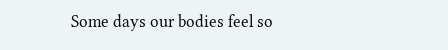Some days our bodies feel so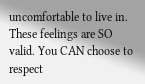uncomfortable to live in. These feelings are SO valid. You CAN choose to respect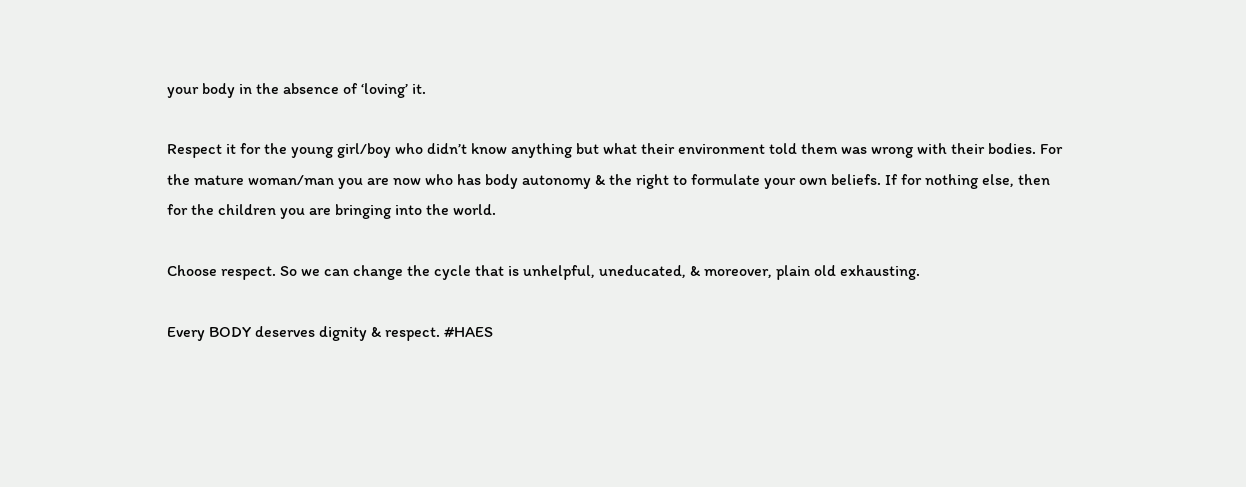your body in the absence of ‘loving’ it.

Respect it for the young girl/boy who didn’t know anything but what their environment told them was wrong with their bodies. For the mature woman/man you are now who has body autonomy & the right to formulate your own beliefs. If for nothing else, then for the children you are bringing into the world.

Choose respect. So we can change the cycle that is unhelpful, uneducated, & moreover, plain old exhausting.

Every BODY deserves dignity & respect. #HAES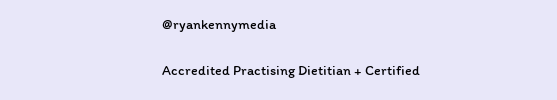@ryankennymedia


Accredited Practising Dietitian + Certified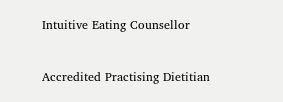Intuitive Eating Counsellor


Accredited Practising Dietitian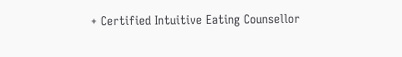+ Certified Intuitive Eating Counsellor